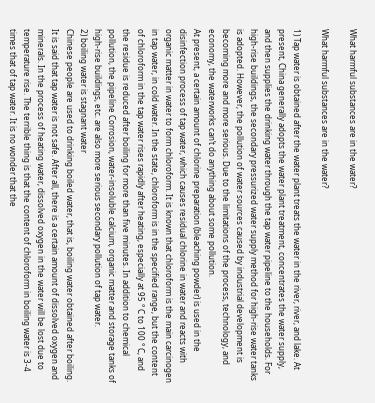What harmful substances are in the water?

What harmful substances are in the water?

1) Tap water is obtained after the water plant treats the water in the river, river, and lake. At present, China generally adopts the water plant treatment, concentrates the water supply, and then supplies the drinking water through the tap water pipeline to the households. For high-rise buildings, the secondary pressurized water supply method for high-rise water tanks is adopted. However, the pollution of water sources caused by industrial development is becoming more and more serious. Due to the limitations of the process, technology, and economy, the waterworks can’t do anything about some pollution.
At present, a certain amount of chlorine preparation (bleaching powder) is used in the disinfection process of tap water, which causes residual chlorine in water and reacts with organic matter in water to form chloroform. It is known that chloroform is the main carcinogen in tap water, in cold water. In the state, chloroform is in the specified range, but the content of chloroform in the tap water rises rapidly after heating, especially at 95 ° C to 100 ° C, and the residue is reduced after boiling for more than five minutes. In addition to chemical pollution, the pipeline Corrosion, water-insoluble calcium, organic matter and storage tanks of high-rise buildings, etc. are also more serious secondary pollution of tap water.
2) boiling water is stagnant water
Chinese people are used to drinking boiled water, that is, boiling water obtained after boiling. It is said that tap water is not safe. After all, there is a certain amount of dissolved oxygen and minerals. In the process of heating water, dissolved oxygen in the water will be lost due to temperature rise. The terrible thing is that the content of chloroform in boiling water is 3-4 times that of tap water. It is no wonder that the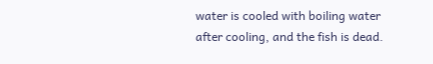water is cooled with boiling water after cooling, and the fish is dead.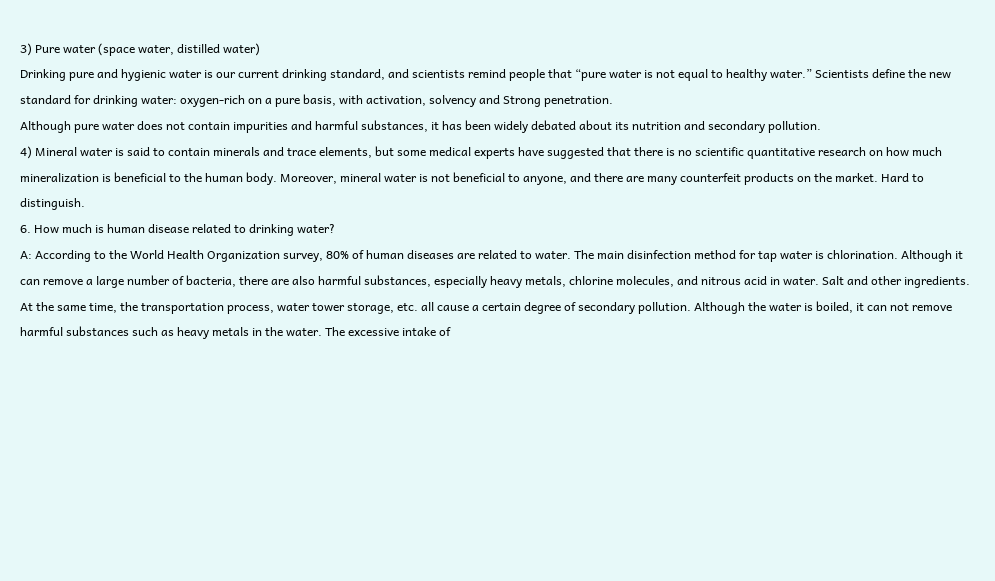3) Pure water (space water, distilled water)
Drinking pure and hygienic water is our current drinking standard, and scientists remind people that “pure water is not equal to healthy water.” Scientists define the new standard for drinking water: oxygen-rich on a pure basis, with activation, solvency and Strong penetration.
Although pure water does not contain impurities and harmful substances, it has been widely debated about its nutrition and secondary pollution.
4) Mineral water is said to contain minerals and trace elements, but some medical experts have suggested that there is no scientific quantitative research on how much mineralization is beneficial to the human body. Moreover, mineral water is not beneficial to anyone, and there are many counterfeit products on the market. Hard to distinguish.
6. How much is human disease related to drinking water?
A: According to the World Health Organization survey, 80% of human diseases are related to water. The main disinfection method for tap water is chlorination. Although it can remove a large number of bacteria, there are also harmful substances, especially heavy metals, chlorine molecules, and nitrous acid in water. Salt and other ingredients. At the same time, the transportation process, water tower storage, etc. all cause a certain degree of secondary pollution. Although the water is boiled, it can not remove harmful substances such as heavy metals in the water. The excessive intake of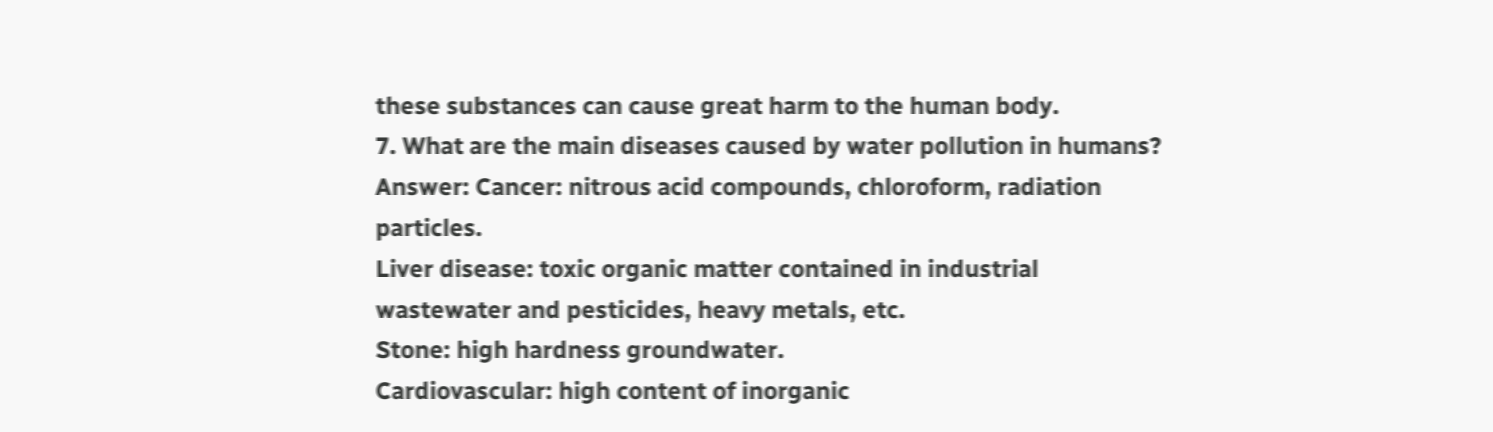these substances can cause great harm to the human body.
7. What are the main diseases caused by water pollution in humans?
Answer: Cancer: nitrous acid compounds, chloroform, radiation particles.
Liver disease: toxic organic matter contained in industrial wastewater and pesticides, heavy metals, etc.
Stone: high hardness groundwater.
Cardiovascular: high content of inorganic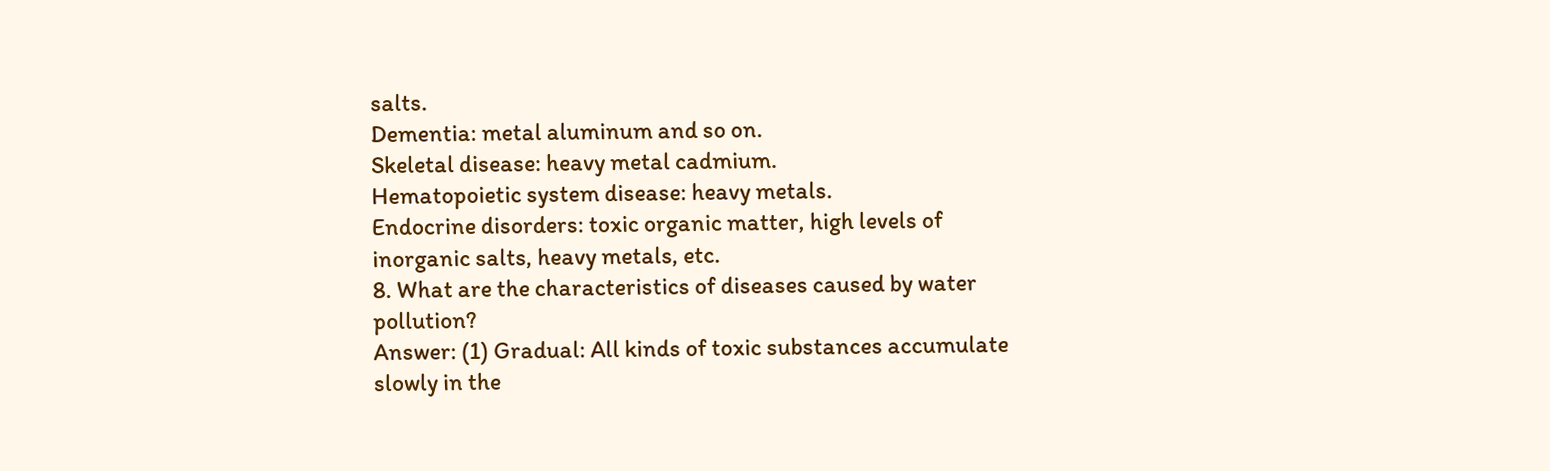salts.
Dementia: metal aluminum and so on.
Skeletal disease: heavy metal cadmium.
Hematopoietic system disease: heavy metals.
Endocrine disorders: toxic organic matter, high levels of inorganic salts, heavy metals, etc.
8. What are the characteristics of diseases caused by water pollution?
Answer: (1) Gradual: All kinds of toxic substances accumulate slowly in the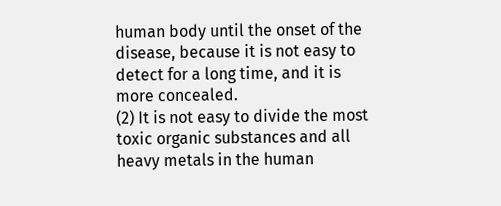human body until the onset of the disease, because it is not easy to detect for a long time, and it is more concealed.
(2) It is not easy to divide the most toxic organic substances and all heavy metals in the human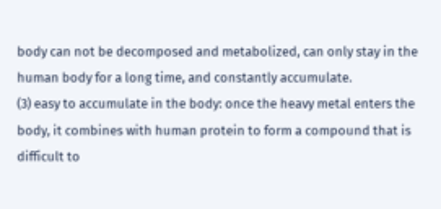body can not be decomposed and metabolized, can only stay in the human body for a long time, and constantly accumulate.
(3) easy to accumulate in the body: once the heavy metal enters the body, it combines with human protein to form a compound that is difficult to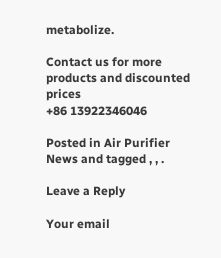metabolize.

Contact us for more products and discounted prices
+86 13922346046

Posted in Air Purifier News and tagged , , .

Leave a Reply

Your email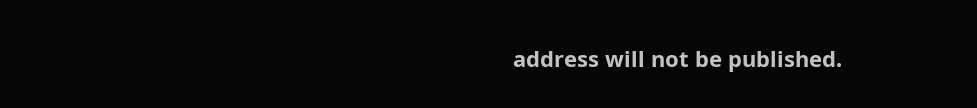address will not be published.